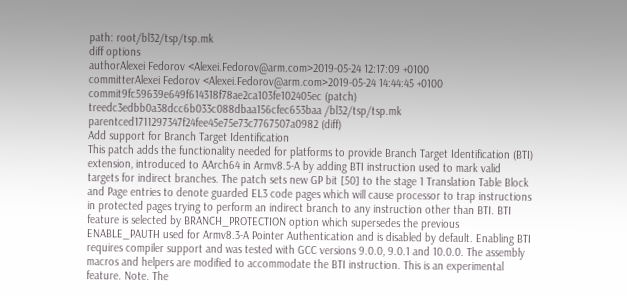path: root/bl32/tsp/tsp.mk
diff options
authorAlexei Fedorov <Alexei.Fedorov@arm.com>2019-05-24 12:17:09 +0100
committerAlexei Fedorov <Alexei.Fedorov@arm.com>2019-05-24 14:44:45 +0100
commit9fc59639e649f614318f78ae2ca103fe102405ec (patch)
treedc3edbb0a38dcc6b033c088dbaa156cfec653baa /bl32/tsp/tsp.mk
parentced1711297347f24fee45e75e73c7767507a0982 (diff)
Add support for Branch Target Identification
This patch adds the functionality needed for platforms to provide Branch Target Identification (BTI) extension, introduced to AArch64 in Armv8.5-A by adding BTI instruction used to mark valid targets for indirect branches. The patch sets new GP bit [50] to the stage 1 Translation Table Block and Page entries to denote guarded EL3 code pages which will cause processor to trap instructions in protected pages trying to perform an indirect branch to any instruction other than BTI. BTI feature is selected by BRANCH_PROTECTION option which supersedes the previous ENABLE_PAUTH used for Armv8.3-A Pointer Authentication and is disabled by default. Enabling BTI requires compiler support and was tested with GCC versions 9.0.0, 9.0.1 and 10.0.0. The assembly macros and helpers are modified to accommodate the BTI instruction. This is an experimental feature. Note. The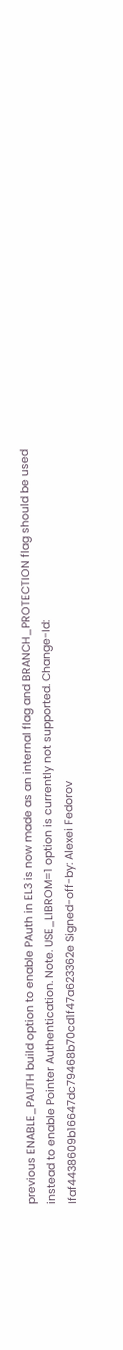previous ENABLE_PAUTH build option to enable PAuth in EL3 is now made as an internal flag and BRANCH_PROTECTION flag should be used instead to enable Pointer Authentication. Note. USE_LIBROM=1 option is currently not supported. Change-Id: Ifaf4438609b16647dc79468b70cd1f47a623362e Signed-off-by: Alexei Fedorov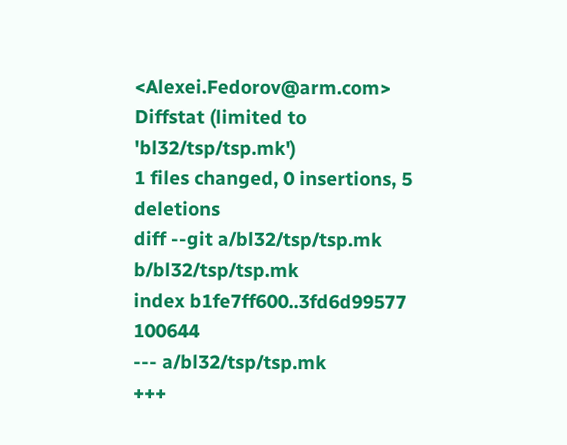<Alexei.Fedorov@arm.com>
Diffstat (limited to 'bl32/tsp/tsp.mk')
1 files changed, 0 insertions, 5 deletions
diff --git a/bl32/tsp/tsp.mk b/bl32/tsp/tsp.mk
index b1fe7ff600..3fd6d99577 100644
--- a/bl32/tsp/tsp.mk
+++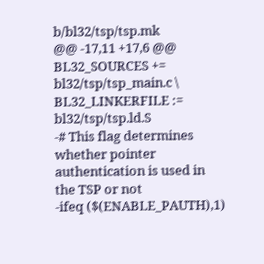b/bl32/tsp/tsp.mk
@@ -17,11 +17,6 @@ BL32_SOURCES += bl32/tsp/tsp_main.c \
BL32_LINKERFILE := bl32/tsp/tsp.ld.S
-# This flag determines whether pointer authentication is used in the TSP or not
-ifeq ($(ENABLE_PAUTH),1)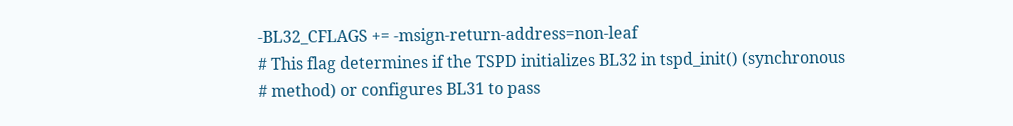-BL32_CFLAGS += -msign-return-address=non-leaf
# This flag determines if the TSPD initializes BL32 in tspd_init() (synchronous
# method) or configures BL31 to pass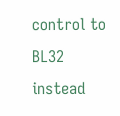control to BL32 instead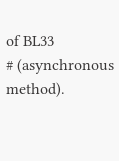of BL33
# (asynchronous method).